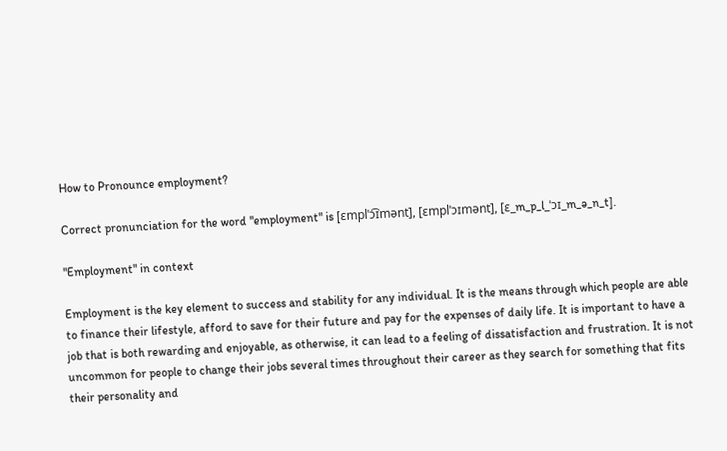How to Pronounce employment?

Correct pronunciation for the word "employment" is [ɛmplˈɔ͡ɪmənt], [ɛmplˈɔɪmənt], [ɛ_m_p_l_ˈɔɪ_m_ə_n_t].

"Employment" in context

Employment is the key element to success and stability for any individual. It is the means through which people are able to finance their lifestyle, afford to save for their future and pay for the expenses of daily life. It is important to have a job that is both rewarding and enjoyable, as otherwise, it can lead to a feeling of dissatisfaction and frustration. It is not uncommon for people to change their jobs several times throughout their career as they search for something that fits their personality and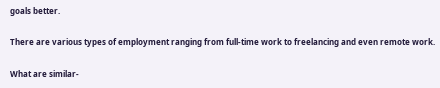goals better.

There are various types of employment ranging from full-time work to freelancing and even remote work.

What are similar-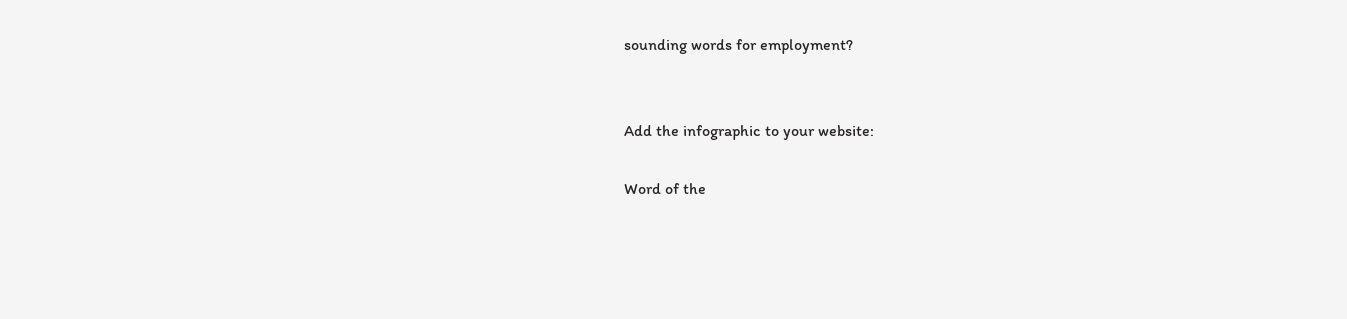sounding words for employment?


Add the infographic to your website:

Word of the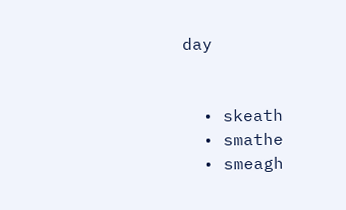day


  • skeath
  • smathe
  • smeagh